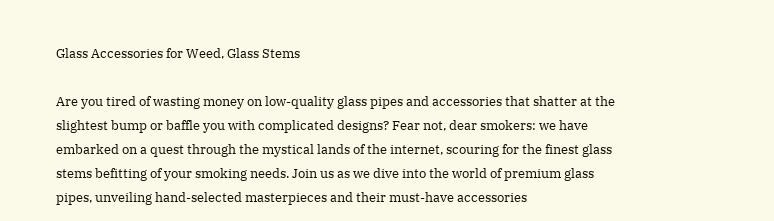Glass Accessories for Weed, Glass Stems

Are you tired of wasting money on low-quality glass pipes and accessories that shatter at the slightest bump or baffle you with complicated designs? Fear not, dear smokers: we have embarked on a quest through the mystical lands of the internet, scouring for the finest glass stems befitting of your smoking needs. Join us as we dive into the world of premium glass pipes, unveiling hand-selected masterpieces and their must-have accessories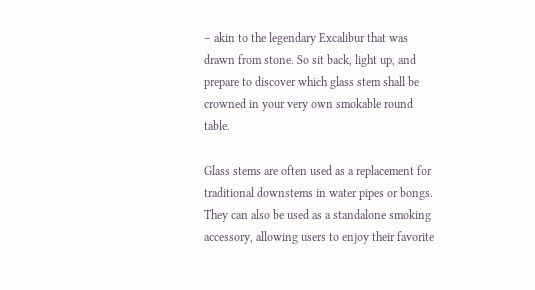– akin to the legendary Excalibur that was drawn from stone. So sit back, light up, and prepare to discover which glass stem shall be crowned in your very own smokable round table.

Glass stems are often used as a replacement for traditional downstems in water pipes or bongs. They can also be used as a standalone smoking accessory, allowing users to enjoy their favorite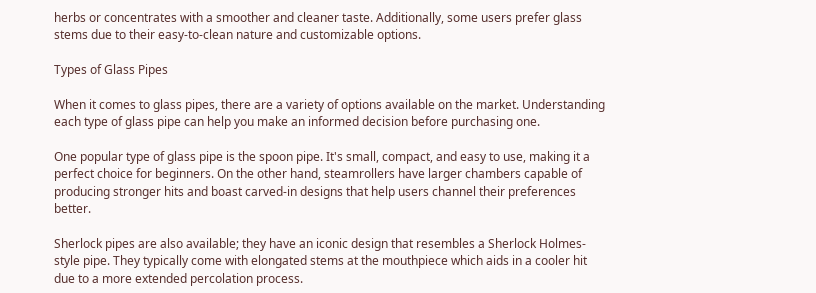herbs or concentrates with a smoother and cleaner taste. Additionally, some users prefer glass stems due to their easy-to-clean nature and customizable options.

Types of Glass Pipes

When it comes to glass pipes, there are a variety of options available on the market. Understanding each type of glass pipe can help you make an informed decision before purchasing one.

One popular type of glass pipe is the spoon pipe. It's small, compact, and easy to use, making it a perfect choice for beginners. On the other hand, steamrollers have larger chambers capable of producing stronger hits and boast carved-in designs that help users channel their preferences better.

Sherlock pipes are also available; they have an iconic design that resembles a Sherlock Holmes-style pipe. They typically come with elongated stems at the mouthpiece which aids in a cooler hit due to a more extended percolation process.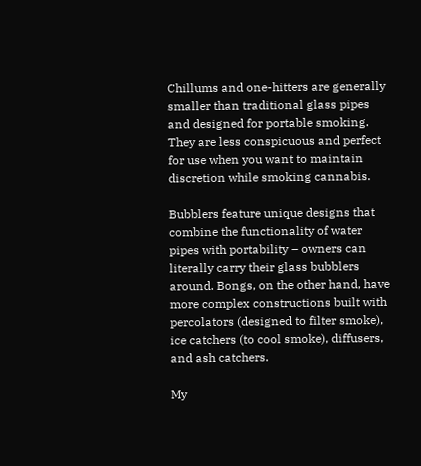Chillums and one-hitters are generally smaller than traditional glass pipes and designed for portable smoking. They are less conspicuous and perfect for use when you want to maintain discretion while smoking cannabis.

Bubblers feature unique designs that combine the functionality of water pipes with portability – owners can literally carry their glass bubblers around. Bongs, on the other hand, have more complex constructions built with percolators (designed to filter smoke), ice catchers (to cool smoke), diffusers, and ash catchers.

My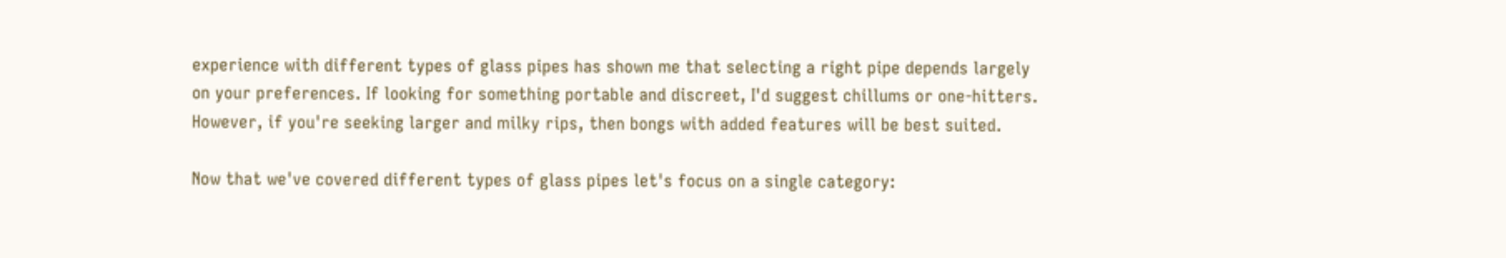experience with different types of glass pipes has shown me that selecting a right pipe depends largely on your preferences. If looking for something portable and discreet, I'd suggest chillums or one-hitters. However, if you're seeking larger and milky rips, then bongs with added features will be best suited.

Now that we've covered different types of glass pipes let's focus on a single category: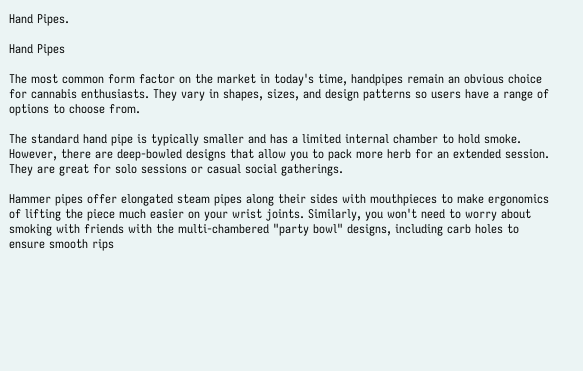Hand Pipes.

Hand Pipes

The most common form factor on the market in today's time, handpipes remain an obvious choice for cannabis enthusiasts. They vary in shapes, sizes, and design patterns so users have a range of options to choose from.

The standard hand pipe is typically smaller and has a limited internal chamber to hold smoke. However, there are deep-bowled designs that allow you to pack more herb for an extended session. They are great for solo sessions or casual social gatherings.

Hammer pipes offer elongated steam pipes along their sides with mouthpieces to make ergonomics of lifting the piece much easier on your wrist joints. Similarly, you won't need to worry about smoking with friends with the multi-chambered "party bowl" designs, including carb holes to ensure smooth rips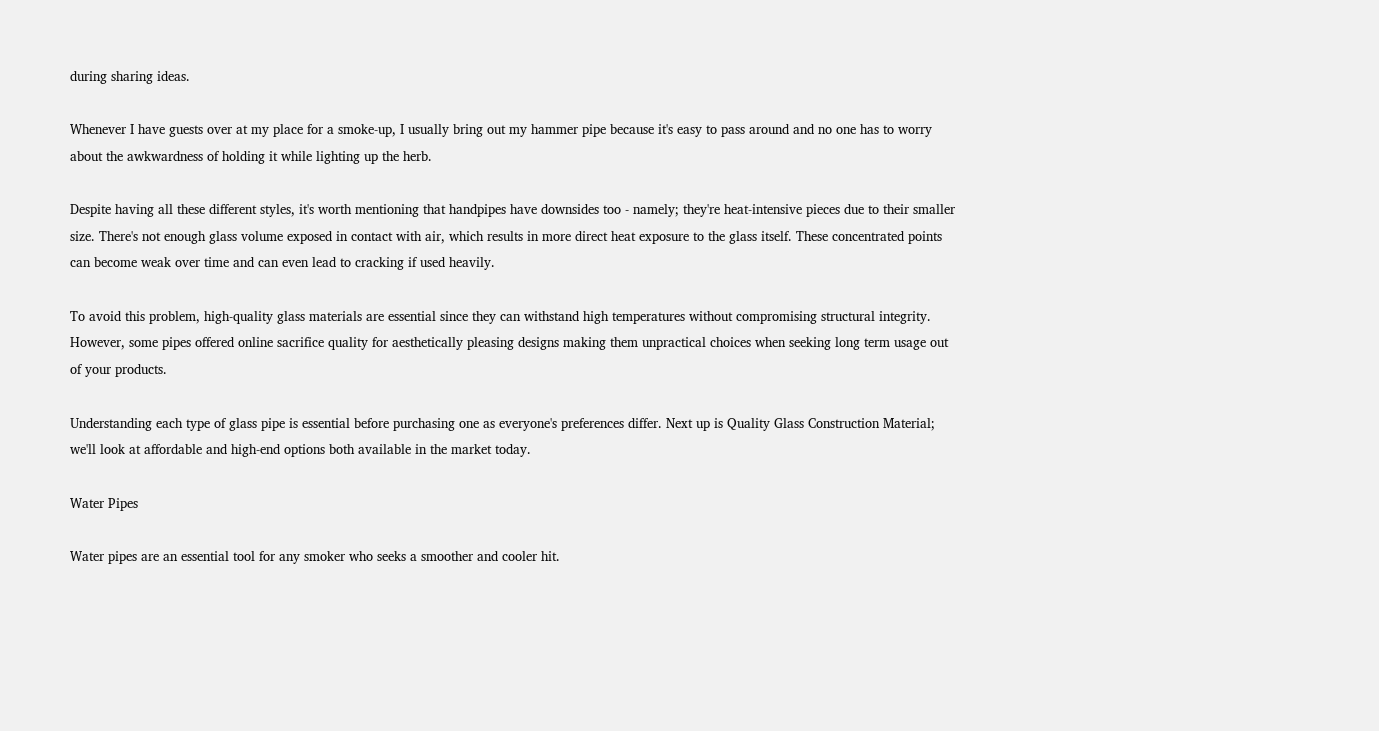during sharing ideas.

Whenever I have guests over at my place for a smoke-up, I usually bring out my hammer pipe because it's easy to pass around and no one has to worry about the awkwardness of holding it while lighting up the herb.

Despite having all these different styles, it's worth mentioning that handpipes have downsides too - namely; they're heat-intensive pieces due to their smaller size. There's not enough glass volume exposed in contact with air, which results in more direct heat exposure to the glass itself. These concentrated points can become weak over time and can even lead to cracking if used heavily.

To avoid this problem, high-quality glass materials are essential since they can withstand high temperatures without compromising structural integrity. However, some pipes offered online sacrifice quality for aesthetically pleasing designs making them unpractical choices when seeking long term usage out of your products.

Understanding each type of glass pipe is essential before purchasing one as everyone's preferences differ. Next up is Quality Glass Construction Material; we'll look at affordable and high-end options both available in the market today.

Water Pipes

Water pipes are an essential tool for any smoker who seeks a smoother and cooler hit.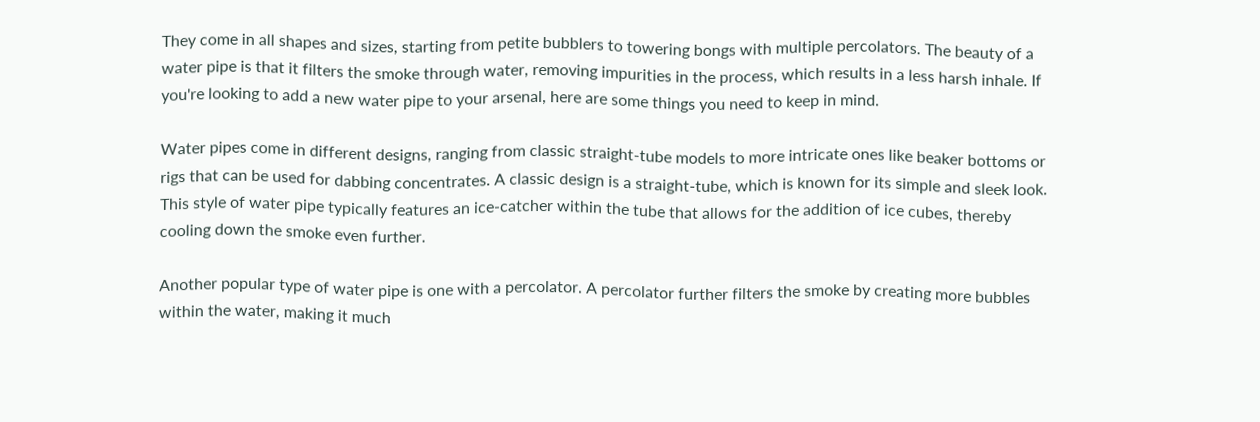They come in all shapes and sizes, starting from petite bubblers to towering bongs with multiple percolators. The beauty of a water pipe is that it filters the smoke through water, removing impurities in the process, which results in a less harsh inhale. If you're looking to add a new water pipe to your arsenal, here are some things you need to keep in mind.

Water pipes come in different designs, ranging from classic straight-tube models to more intricate ones like beaker bottoms or rigs that can be used for dabbing concentrates. A classic design is a straight-tube, which is known for its simple and sleek look. This style of water pipe typically features an ice-catcher within the tube that allows for the addition of ice cubes, thereby cooling down the smoke even further.

Another popular type of water pipe is one with a percolator. A percolator further filters the smoke by creating more bubbles within the water, making it much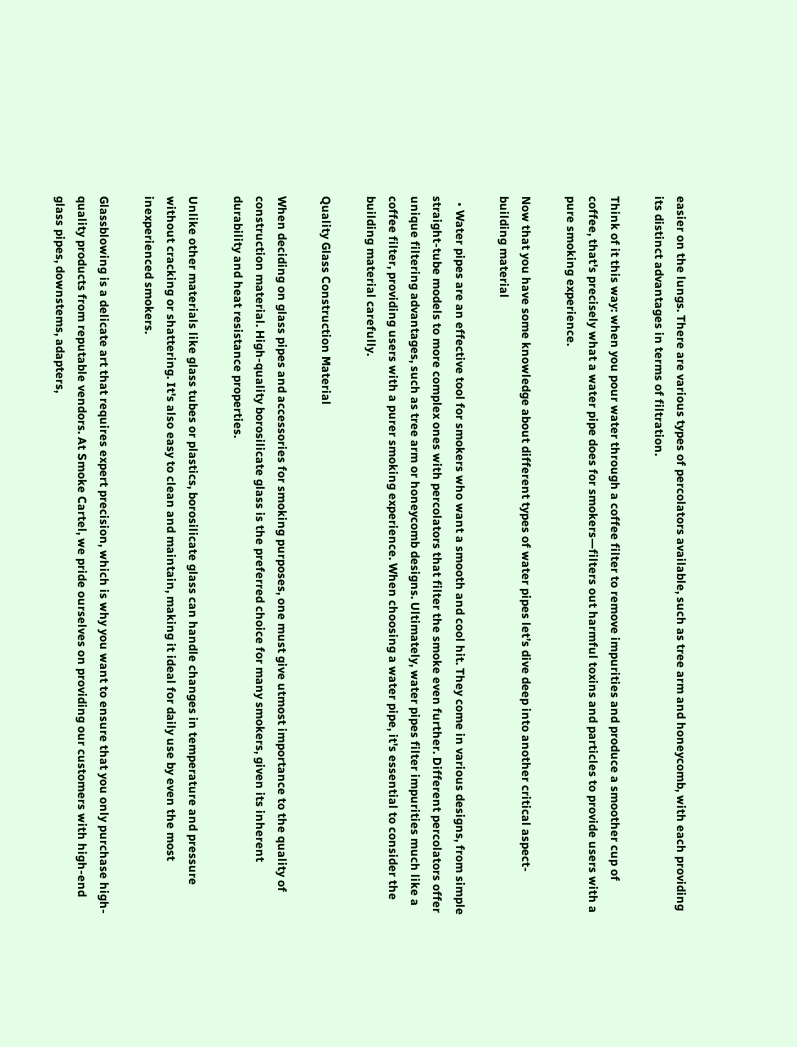easier on the lungs. There are various types of percolators available, such as tree arm and honeycomb, with each providing its distinct advantages in terms of filtration.

Think of it this way: when you pour water through a coffee filter to remove impurities and produce a smoother cup of coffee, that's precisely what a water pipe does for smokers—filters out harmful toxins and particles to provide users with a pure smoking experience.

Now that you have some knowledge about different types of water pipes let’s dive deep into another critical aspect- building material

  • Water pipes are an effective tool for smokers who want a smooth and cool hit. They come in various designs, from simple straight-tube models to more complex ones with percolators that filter the smoke even further. Different percolators offer unique filtering advantages, such as tree arm or honeycomb designs. Ultimately, water pipes filter impurities much like a coffee filter, providing users with a purer smoking experience. When choosing a water pipe, it's essential to consider the building material carefully.

Quality Glass Construction Material

When deciding on glass pipes and accessories for smoking purposes, one must give utmost importance to the quality of construction material. High-quality borosilicate glass is the preferred choice for many smokers, given its inherent durability and heat resistance properties.

Unlike other materials like glass tubes or plastics, borosilicate glass can handle changes in temperature and pressure without cracking or shattering. It's also easy to clean and maintain, making it ideal for daily use by even the most inexperienced smokers.

Glassblowing is a delicate art that requires expert precision, which is why you want to ensure that you only purchase high-quality products from reputable vendors. At Smoke Cartel, we pride ourselves on providing our customers with high-end glass pipes, downstems, adapters,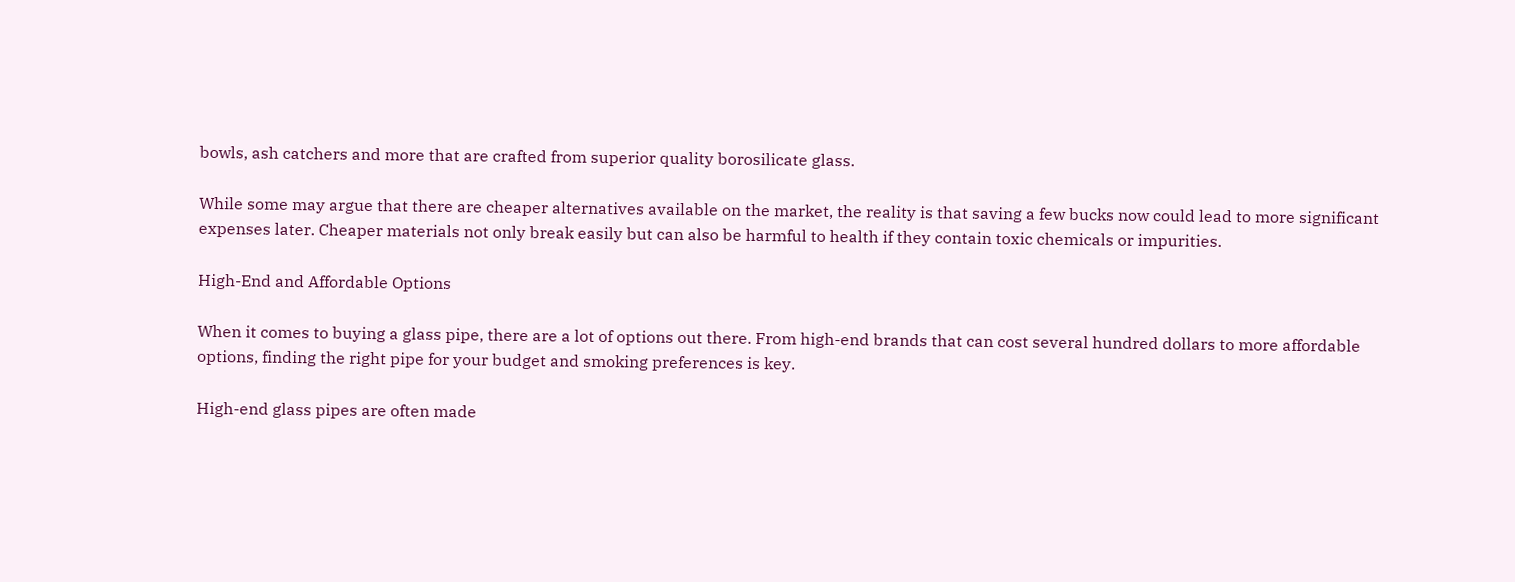bowls, ash catchers and more that are crafted from superior quality borosilicate glass.

While some may argue that there are cheaper alternatives available on the market, the reality is that saving a few bucks now could lead to more significant expenses later. Cheaper materials not only break easily but can also be harmful to health if they contain toxic chemicals or impurities.

High-End and Affordable Options

When it comes to buying a glass pipe, there are a lot of options out there. From high-end brands that can cost several hundred dollars to more affordable options, finding the right pipe for your budget and smoking preferences is key.

High-end glass pipes are often made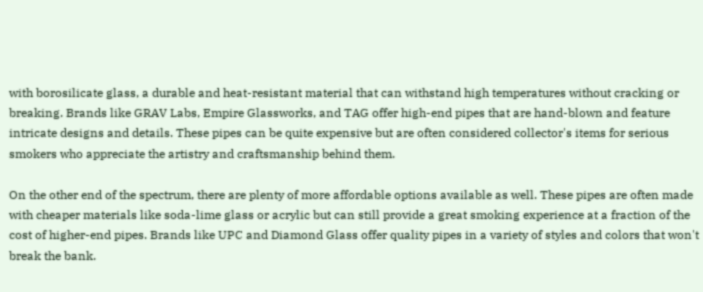with borosilicate glass, a durable and heat-resistant material that can withstand high temperatures without cracking or breaking. Brands like GRAV Labs, Empire Glassworks, and TAG offer high-end pipes that are hand-blown and feature intricate designs and details. These pipes can be quite expensive but are often considered collector's items for serious smokers who appreciate the artistry and craftsmanship behind them.

On the other end of the spectrum, there are plenty of more affordable options available as well. These pipes are often made with cheaper materials like soda-lime glass or acrylic but can still provide a great smoking experience at a fraction of the cost of higher-end pipes. Brands like UPC and Diamond Glass offer quality pipes in a variety of styles and colors that won't break the bank.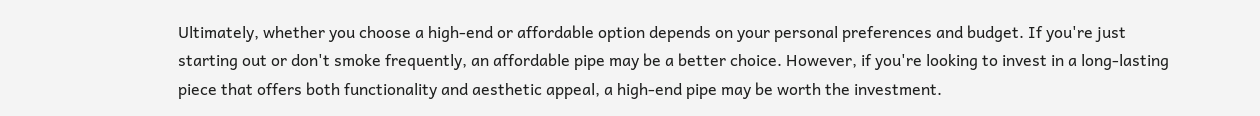Ultimately, whether you choose a high-end or affordable option depends on your personal preferences and budget. If you're just starting out or don't smoke frequently, an affordable pipe may be a better choice. However, if you're looking to invest in a long-lasting piece that offers both functionality and aesthetic appeal, a high-end pipe may be worth the investment.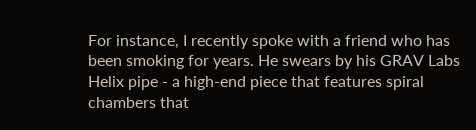For instance, I recently spoke with a friend who has been smoking for years. He swears by his GRAV Labs Helix pipe - a high-end piece that features spiral chambers that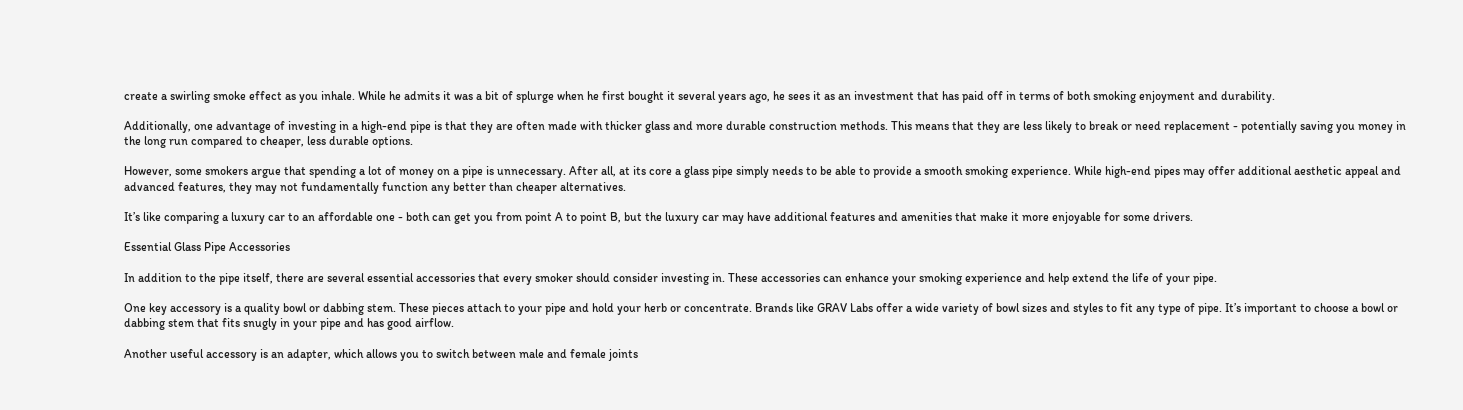create a swirling smoke effect as you inhale. While he admits it was a bit of splurge when he first bought it several years ago, he sees it as an investment that has paid off in terms of both smoking enjoyment and durability.

Additionally, one advantage of investing in a high-end pipe is that they are often made with thicker glass and more durable construction methods. This means that they are less likely to break or need replacement - potentially saving you money in the long run compared to cheaper, less durable options.

However, some smokers argue that spending a lot of money on a pipe is unnecessary. After all, at its core a glass pipe simply needs to be able to provide a smooth smoking experience. While high-end pipes may offer additional aesthetic appeal and advanced features, they may not fundamentally function any better than cheaper alternatives.

It’s like comparing a luxury car to an affordable one - both can get you from point A to point B, but the luxury car may have additional features and amenities that make it more enjoyable for some drivers.

Essential Glass Pipe Accessories

In addition to the pipe itself, there are several essential accessories that every smoker should consider investing in. These accessories can enhance your smoking experience and help extend the life of your pipe.

One key accessory is a quality bowl or dabbing stem. These pieces attach to your pipe and hold your herb or concentrate. Brands like GRAV Labs offer a wide variety of bowl sizes and styles to fit any type of pipe. It’s important to choose a bowl or dabbing stem that fits snugly in your pipe and has good airflow.

Another useful accessory is an adapter, which allows you to switch between male and female joints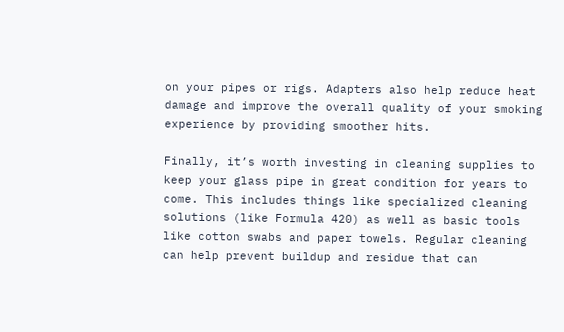on your pipes or rigs. Adapters also help reduce heat damage and improve the overall quality of your smoking experience by providing smoother hits.

Finally, it’s worth investing in cleaning supplies to keep your glass pipe in great condition for years to come. This includes things like specialized cleaning solutions (like Formula 420) as well as basic tools like cotton swabs and paper towels. Regular cleaning can help prevent buildup and residue that can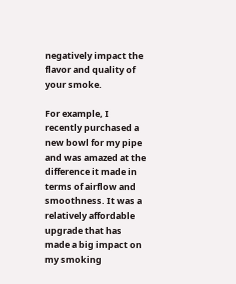negatively impact the flavor and quality of your smoke.

For example, I recently purchased a new bowl for my pipe and was amazed at the difference it made in terms of airflow and smoothness. It was a relatively affordable upgrade that has made a big impact on my smoking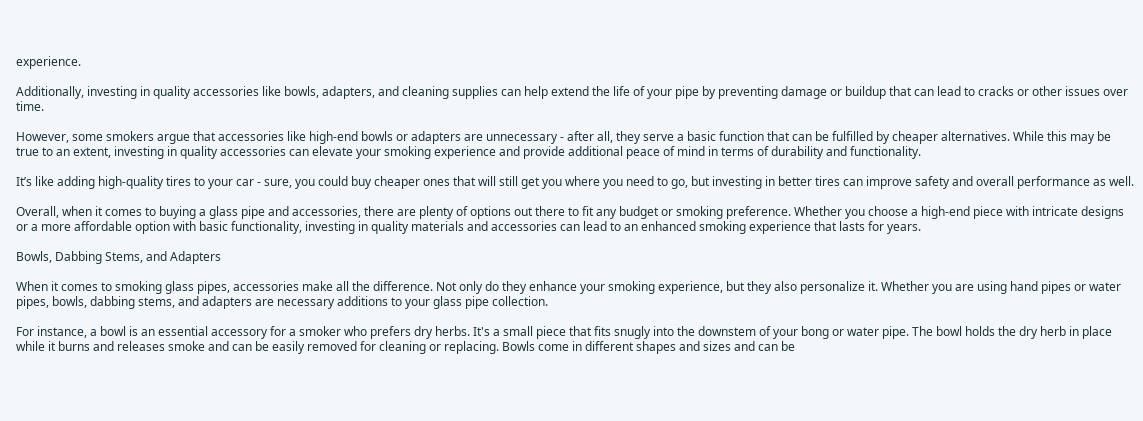experience.

Additionally, investing in quality accessories like bowls, adapters, and cleaning supplies can help extend the life of your pipe by preventing damage or buildup that can lead to cracks or other issues over time.

However, some smokers argue that accessories like high-end bowls or adapters are unnecessary - after all, they serve a basic function that can be fulfilled by cheaper alternatives. While this may be true to an extent, investing in quality accessories can elevate your smoking experience and provide additional peace of mind in terms of durability and functionality.

It’s like adding high-quality tires to your car - sure, you could buy cheaper ones that will still get you where you need to go, but investing in better tires can improve safety and overall performance as well.

Overall, when it comes to buying a glass pipe and accessories, there are plenty of options out there to fit any budget or smoking preference. Whether you choose a high-end piece with intricate designs or a more affordable option with basic functionality, investing in quality materials and accessories can lead to an enhanced smoking experience that lasts for years.

Bowls, Dabbing Stems, and Adapters

When it comes to smoking glass pipes, accessories make all the difference. Not only do they enhance your smoking experience, but they also personalize it. Whether you are using hand pipes or water pipes, bowls, dabbing stems, and adapters are necessary additions to your glass pipe collection.

For instance, a bowl is an essential accessory for a smoker who prefers dry herbs. It's a small piece that fits snugly into the downstem of your bong or water pipe. The bowl holds the dry herb in place while it burns and releases smoke and can be easily removed for cleaning or replacing. Bowls come in different shapes and sizes and can be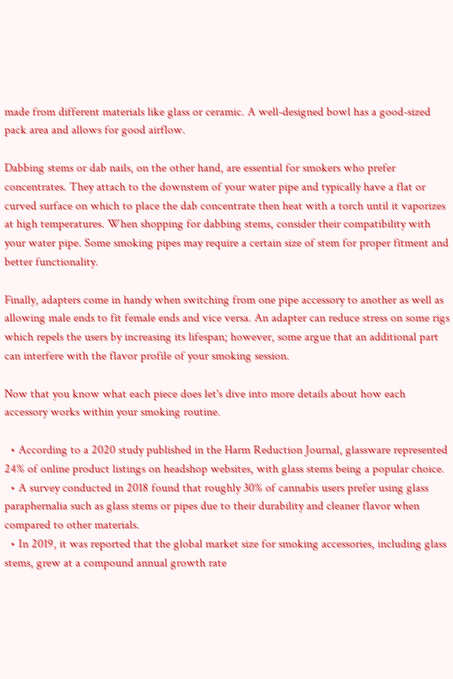made from different materials like glass or ceramic. A well-designed bowl has a good-sized pack area and allows for good airflow.

Dabbing stems or dab nails, on the other hand, are essential for smokers who prefer concentrates. They attach to the downstem of your water pipe and typically have a flat or curved surface on which to place the dab concentrate then heat with a torch until it vaporizes at high temperatures. When shopping for dabbing stems, consider their compatibility with your water pipe. Some smoking pipes may require a certain size of stem for proper fitment and better functionality.

Finally, adapters come in handy when switching from one pipe accessory to another as well as allowing male ends to fit female ends and vice versa. An adapter can reduce stress on some rigs which repels the users by increasing its lifespan; however, some argue that an additional part can interfere with the flavor profile of your smoking session.

Now that you know what each piece does let's dive into more details about how each accessory works within your smoking routine.

  • According to a 2020 study published in the Harm Reduction Journal, glassware represented 24% of online product listings on headshop websites, with glass stems being a popular choice.
  • A survey conducted in 2018 found that roughly 30% of cannabis users prefer using glass paraphernalia such as glass stems or pipes due to their durability and cleaner flavor when compared to other materials.
  • In 2019, it was reported that the global market size for smoking accessories, including glass stems, grew at a compound annual growth rate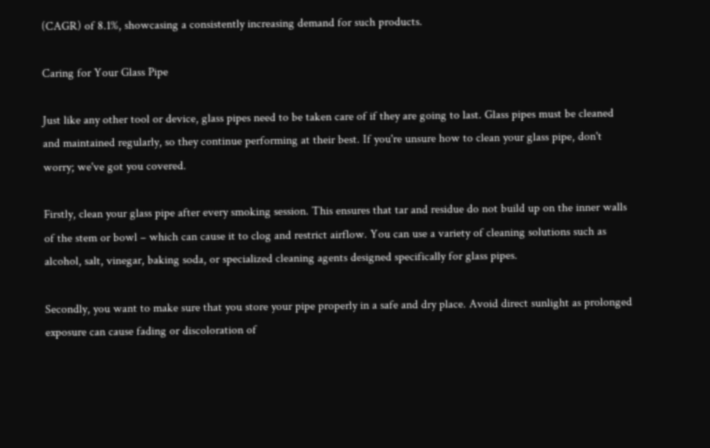(CAGR) of 8.1%, showcasing a consistently increasing demand for such products.

Caring for Your Glass Pipe

Just like any other tool or device, glass pipes need to be taken care of if they are going to last. Glass pipes must be cleaned and maintained regularly, so they continue performing at their best. If you're unsure how to clean your glass pipe, don't worry; we've got you covered.

Firstly, clean your glass pipe after every smoking session. This ensures that tar and residue do not build up on the inner walls of the stem or bowl – which can cause it to clog and restrict airflow. You can use a variety of cleaning solutions such as alcohol, salt, vinegar, baking soda, or specialized cleaning agents designed specifically for glass pipes.

Secondly, you want to make sure that you store your pipe properly in a safe and dry place. Avoid direct sunlight as prolonged exposure can cause fading or discoloration of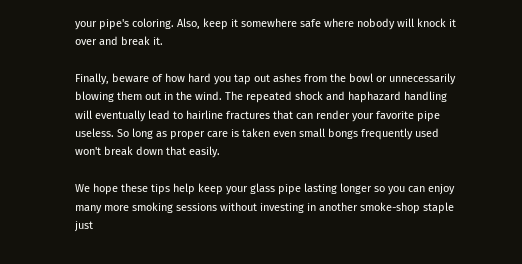your pipe's coloring. Also, keep it somewhere safe where nobody will knock it over and break it.

Finally, beware of how hard you tap out ashes from the bowl or unnecessarily blowing them out in the wind. The repeated shock and haphazard handling will eventually lead to hairline fractures that can render your favorite pipe useless. So long as proper care is taken even small bongs frequently used won't break down that easily.

We hope these tips help keep your glass pipe lasting longer so you can enjoy many more smoking sessions without investing in another smoke-shop staple just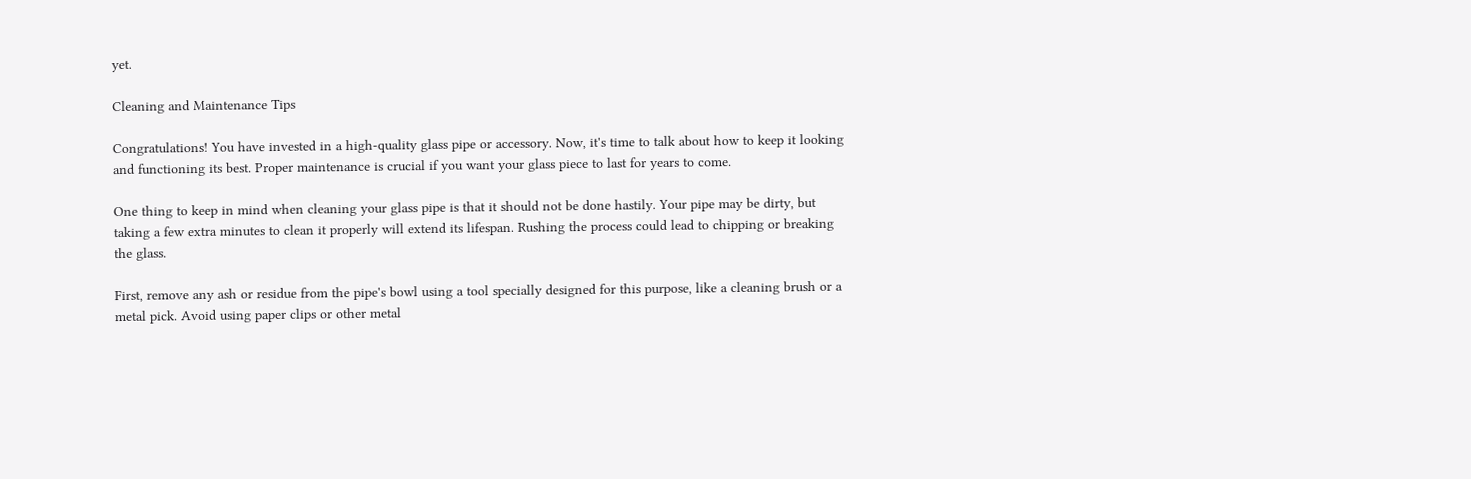yet.

Cleaning and Maintenance Tips

Congratulations! You have invested in a high-quality glass pipe or accessory. Now, it's time to talk about how to keep it looking and functioning its best. Proper maintenance is crucial if you want your glass piece to last for years to come.

One thing to keep in mind when cleaning your glass pipe is that it should not be done hastily. Your pipe may be dirty, but taking a few extra minutes to clean it properly will extend its lifespan. Rushing the process could lead to chipping or breaking the glass.

First, remove any ash or residue from the pipe's bowl using a tool specially designed for this purpose, like a cleaning brush or a metal pick. Avoid using paper clips or other metal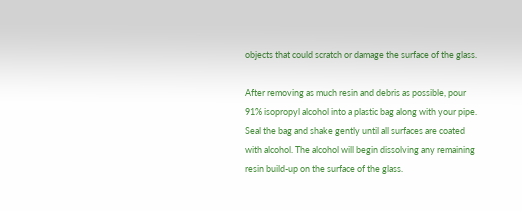objects that could scratch or damage the surface of the glass.

After removing as much resin and debris as possible, pour 91% isopropyl alcohol into a plastic bag along with your pipe. Seal the bag and shake gently until all surfaces are coated with alcohol. The alcohol will begin dissolving any remaining resin build-up on the surface of the glass.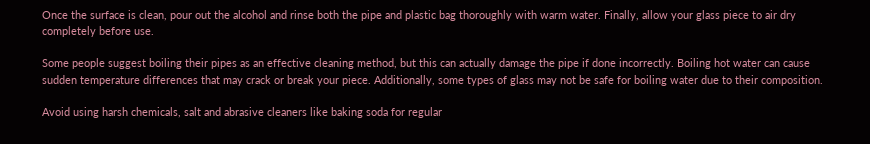Once the surface is clean, pour out the alcohol and rinse both the pipe and plastic bag thoroughly with warm water. Finally, allow your glass piece to air dry completely before use.

Some people suggest boiling their pipes as an effective cleaning method, but this can actually damage the pipe if done incorrectly. Boiling hot water can cause sudden temperature differences that may crack or break your piece. Additionally, some types of glass may not be safe for boiling water due to their composition.

Avoid using harsh chemicals, salt and abrasive cleaners like baking soda for regular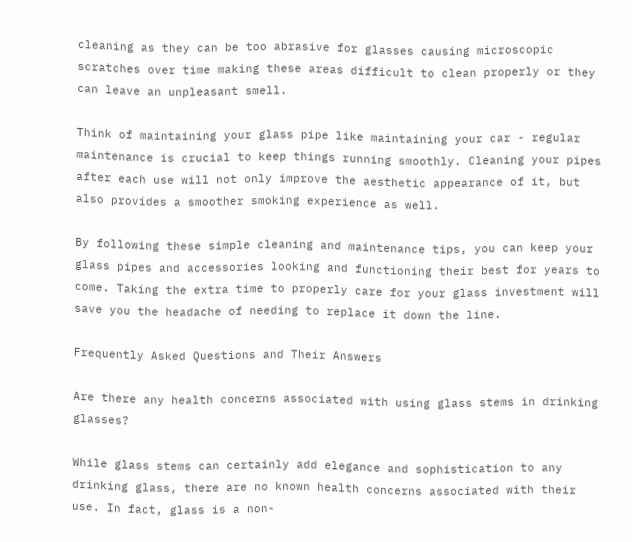cleaning as they can be too abrasive for glasses causing microscopic scratches over time making these areas difficult to clean properly or they can leave an unpleasant smell.

Think of maintaining your glass pipe like maintaining your car - regular maintenance is crucial to keep things running smoothly. Cleaning your pipes after each use will not only improve the aesthetic appearance of it, but also provides a smoother smoking experience as well.

By following these simple cleaning and maintenance tips, you can keep your glass pipes and accessories looking and functioning their best for years to come. Taking the extra time to properly care for your glass investment will save you the headache of needing to replace it down the line.

Frequently Asked Questions and Their Answers

Are there any health concerns associated with using glass stems in drinking glasses?

While glass stems can certainly add elegance and sophistication to any drinking glass, there are no known health concerns associated with their use. In fact, glass is a non-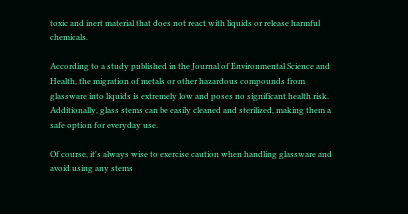toxic and inert material that does not react with liquids or release harmful chemicals.

According to a study published in the Journal of Environmental Science and Health, the migration of metals or other hazardous compounds from glassware into liquids is extremely low and poses no significant health risk. Additionally, glass stems can be easily cleaned and sterilized, making them a safe option for everyday use.

Of course, it's always wise to exercise caution when handling glassware and avoid using any stems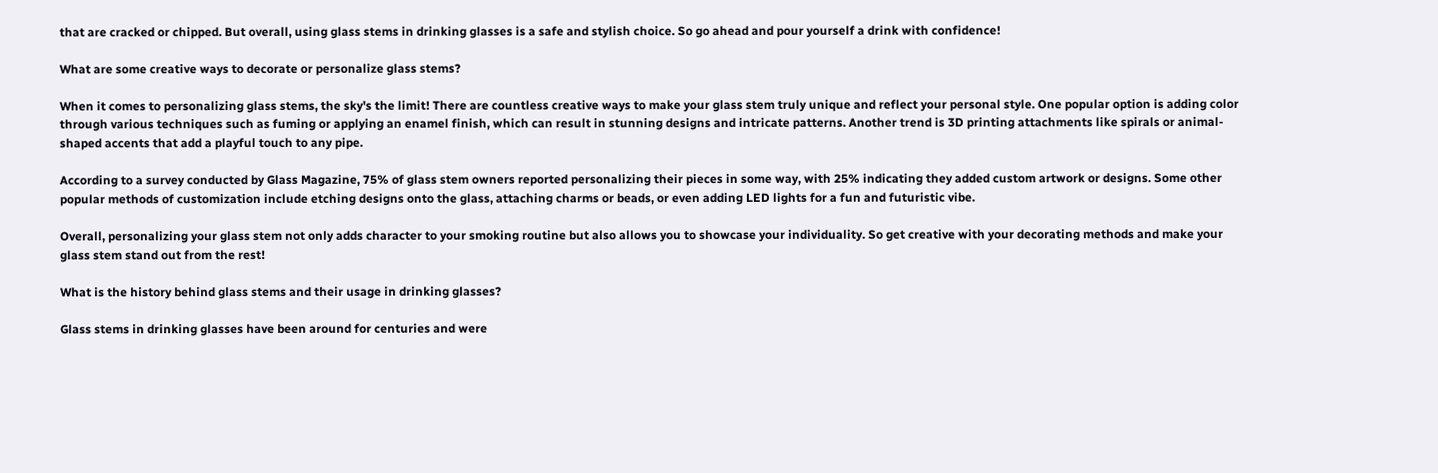that are cracked or chipped. But overall, using glass stems in drinking glasses is a safe and stylish choice. So go ahead and pour yourself a drink with confidence!

What are some creative ways to decorate or personalize glass stems?

When it comes to personalizing glass stems, the sky's the limit! There are countless creative ways to make your glass stem truly unique and reflect your personal style. One popular option is adding color through various techniques such as fuming or applying an enamel finish, which can result in stunning designs and intricate patterns. Another trend is 3D printing attachments like spirals or animal-shaped accents that add a playful touch to any pipe.

According to a survey conducted by Glass Magazine, 75% of glass stem owners reported personalizing their pieces in some way, with 25% indicating they added custom artwork or designs. Some other popular methods of customization include etching designs onto the glass, attaching charms or beads, or even adding LED lights for a fun and futuristic vibe.

Overall, personalizing your glass stem not only adds character to your smoking routine but also allows you to showcase your individuality. So get creative with your decorating methods and make your glass stem stand out from the rest!

What is the history behind glass stems and their usage in drinking glasses?

Glass stems in drinking glasses have been around for centuries and were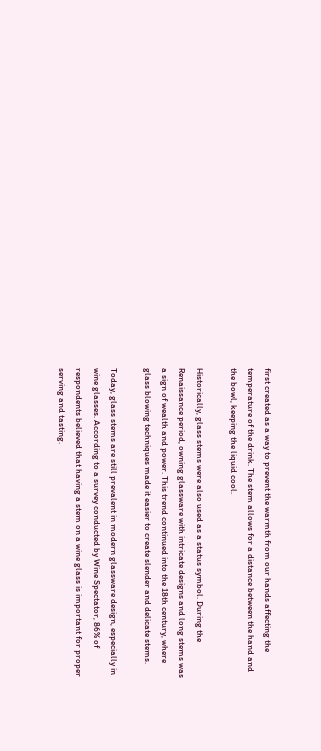first created as a way to prevent the warmth from our hands affecting the temperature of the drink. The stem allows for a distance between the hand and the bowl, keeping the liquid cool.

Historically, glass stems were also used as a status symbol. During the Renaissance period, owning glassware with intricate designs and long stems was a sign of wealth and power. This trend continued into the 18th century, where glass blowing techniques made it easier to create slender and delicate stems.

Today, glass stems are still prevalent in modern glassware design, especially in wine glasses. According to a survey conducted by Wine Spectator, 86% of respondents believed that having a stem on a wine glass is important for proper serving and tasting.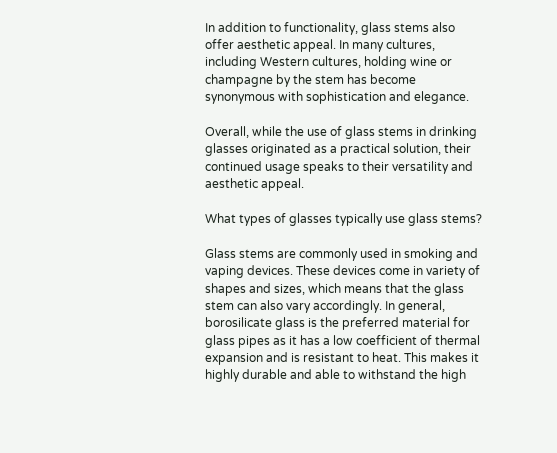In addition to functionality, glass stems also offer aesthetic appeal. In many cultures, including Western cultures, holding wine or champagne by the stem has become synonymous with sophistication and elegance.

Overall, while the use of glass stems in drinking glasses originated as a practical solution, their continued usage speaks to their versatility and aesthetic appeal.

What types of glasses typically use glass stems?

Glass stems are commonly used in smoking and vaping devices. These devices come in variety of shapes and sizes, which means that the glass stem can also vary accordingly. In general, borosilicate glass is the preferred material for glass pipes as it has a low coefficient of thermal expansion and is resistant to heat. This makes it highly durable and able to withstand the high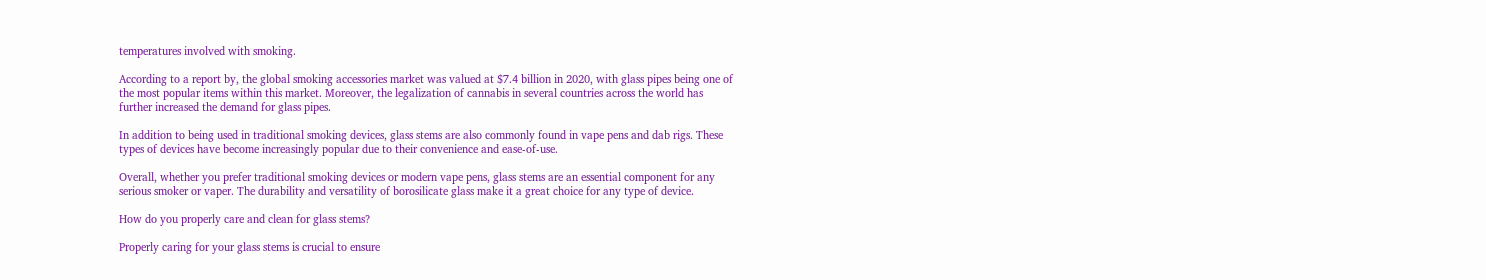temperatures involved with smoking.

According to a report by, the global smoking accessories market was valued at $7.4 billion in 2020, with glass pipes being one of the most popular items within this market. Moreover, the legalization of cannabis in several countries across the world has further increased the demand for glass pipes.

In addition to being used in traditional smoking devices, glass stems are also commonly found in vape pens and dab rigs. These types of devices have become increasingly popular due to their convenience and ease-of-use.

Overall, whether you prefer traditional smoking devices or modern vape pens, glass stems are an essential component for any serious smoker or vaper. The durability and versatility of borosilicate glass make it a great choice for any type of device.

How do you properly care and clean for glass stems?

Properly caring for your glass stems is crucial to ensure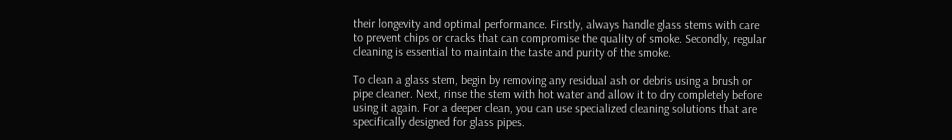their longevity and optimal performance. Firstly, always handle glass stems with care to prevent chips or cracks that can compromise the quality of smoke. Secondly, regular cleaning is essential to maintain the taste and purity of the smoke.

To clean a glass stem, begin by removing any residual ash or debris using a brush or pipe cleaner. Next, rinse the stem with hot water and allow it to dry completely before using it again. For a deeper clean, you can use specialized cleaning solutions that are specifically designed for glass pipes.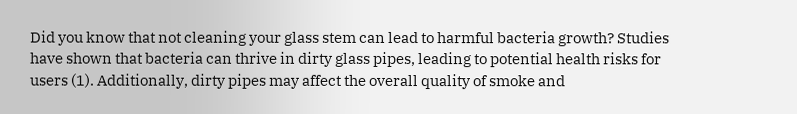Did you know that not cleaning your glass stem can lead to harmful bacteria growth? Studies have shown that bacteria can thrive in dirty glass pipes, leading to potential health risks for users (1). Additionally, dirty pipes may affect the overall quality of smoke and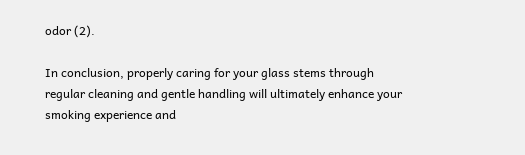odor (2).

In conclusion, properly caring for your glass stems through regular cleaning and gentle handling will ultimately enhance your smoking experience and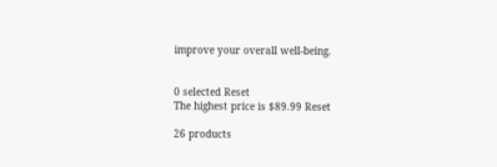improve your overall well-being.


0 selected Reset
The highest price is $89.99 Reset

26 products